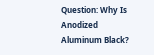Question: Why Is Anodized Aluminum Black?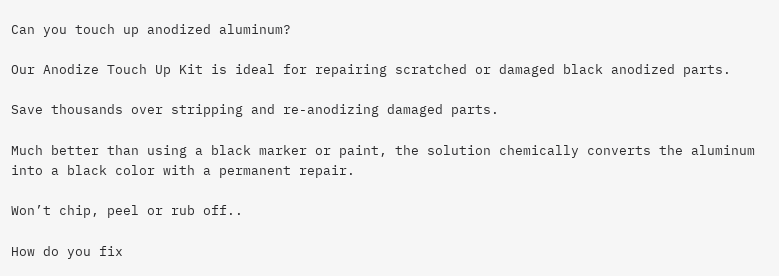Can you touch up anodized aluminum?

Our Anodize Touch Up Kit is ideal for repairing scratched or damaged black anodized parts.

Save thousands over stripping and re-anodizing damaged parts.

Much better than using a black marker or paint, the solution chemically converts the aluminum into a black color with a permanent repair.

Won’t chip, peel or rub off..

How do you fix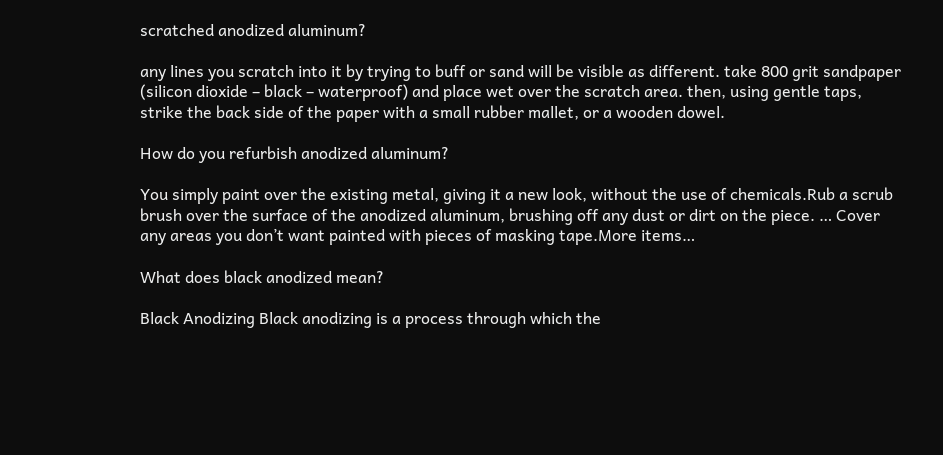scratched anodized aluminum?

any lines you scratch into it by trying to buff or sand will be visible as different. take 800 grit sandpaper (silicon dioxide – black – waterproof) and place wet over the scratch area. then, using gentle taps, strike the back side of the paper with a small rubber mallet, or a wooden dowel.

How do you refurbish anodized aluminum?

You simply paint over the existing metal, giving it a new look, without the use of chemicals.Rub a scrub brush over the surface of the anodized aluminum, brushing off any dust or dirt on the piece. … Cover any areas you don’t want painted with pieces of masking tape.More items…

What does black anodized mean?

Black Anodizing Black anodizing is a process through which the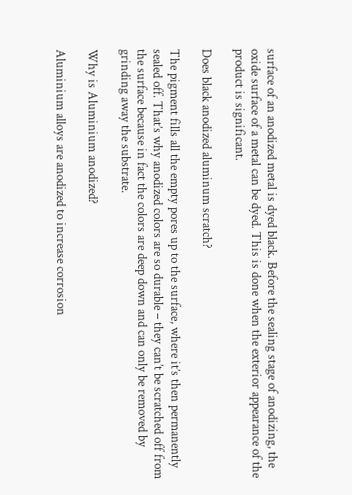surface of an anodized metal is dyed black. Before the sealing stage of anodizing, the oxide surface of a metal can be dyed. This is done when the exterior appearance of the product is significant.

Does black anodized aluminum scratch?

The pigment fills all the empty pores up to the surface, where it’s then permanently sealed off. That’s why anodized colors are so durable – they can’t be scratched off from the surface because in fact the colors are deep down and can only be removed by grinding away the substrate.

Why is Aluminium anodized?

Aluminium alloys are anodized to increase corrosion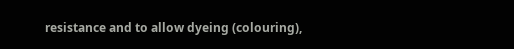resistance and to allow dyeing (colouring),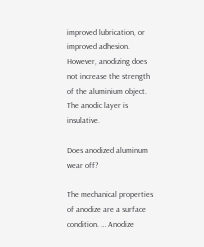improved lubrication, or improved adhesion. However, anodizing does not increase the strength of the aluminium object. The anodic layer is insulative.

Does anodized aluminum wear off?

The mechanical properties of anodize are a surface condition. … Anodize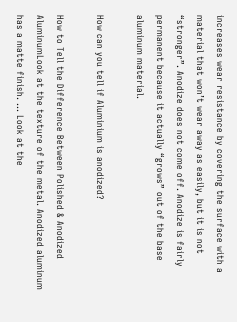increases wear resistance by covering the surface with a material that won’t wear away as easily, but it is not “stronger”. Anodize does not come off. Anodize is fairly permanent because it actually “grows” out of the base aluminum material.

How can you tell if Aluminium is anodized?

How to Tell the Difference Between Polished & Anodized AluminumLook at the texture of the metal. Anodized aluminum has a matte finish. … Look at the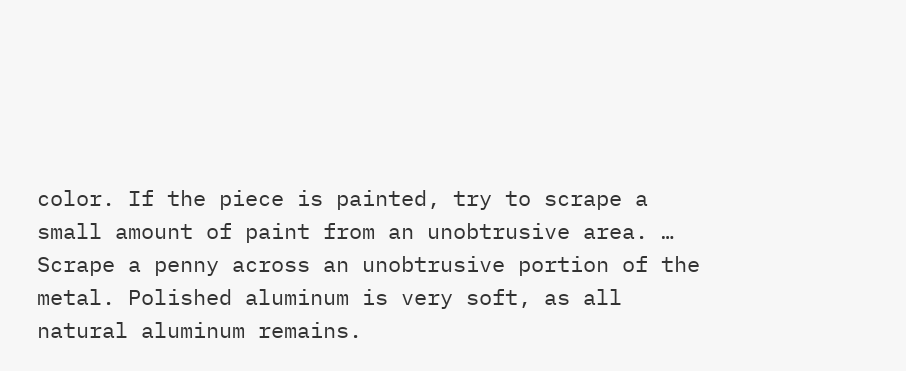color. If the piece is painted, try to scrape a small amount of paint from an unobtrusive area. … Scrape a penny across an unobtrusive portion of the metal. Polished aluminum is very soft, as all natural aluminum remains.